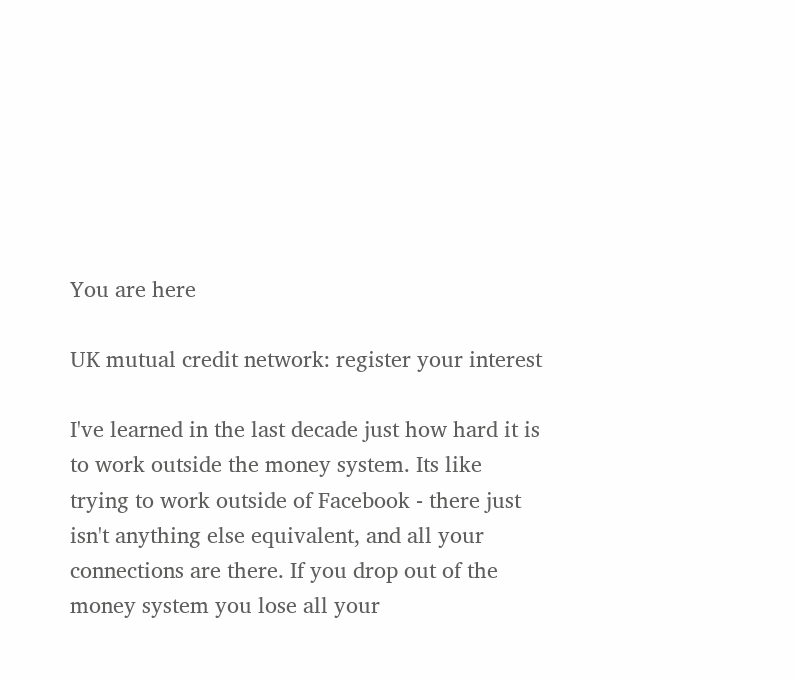You are here

UK mutual credit network: register your interest

I've learned in the last decade just how hard it is to work outside the money system. Its like trying to work outside of Facebook - there just isn't anything else equivalent, and all your connections are there. If you drop out of the money system you lose all your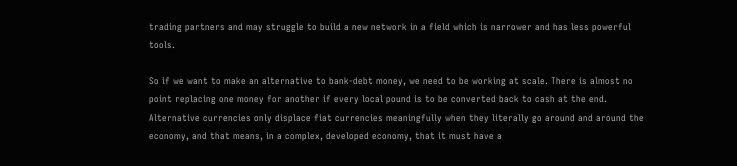trading partners and may struggle to build a new network in a field which is narrower and has less powerful tools.

So if we want to make an alternative to bank-debt money, we need to be working at scale. There is almost no point replacing one money for another if every local pound is to be converted back to cash at the end. Alternative currencies only displace fiat currencies meaningfully when they literally go around and around the economy, and that means, in a complex, developed economy, that it must have a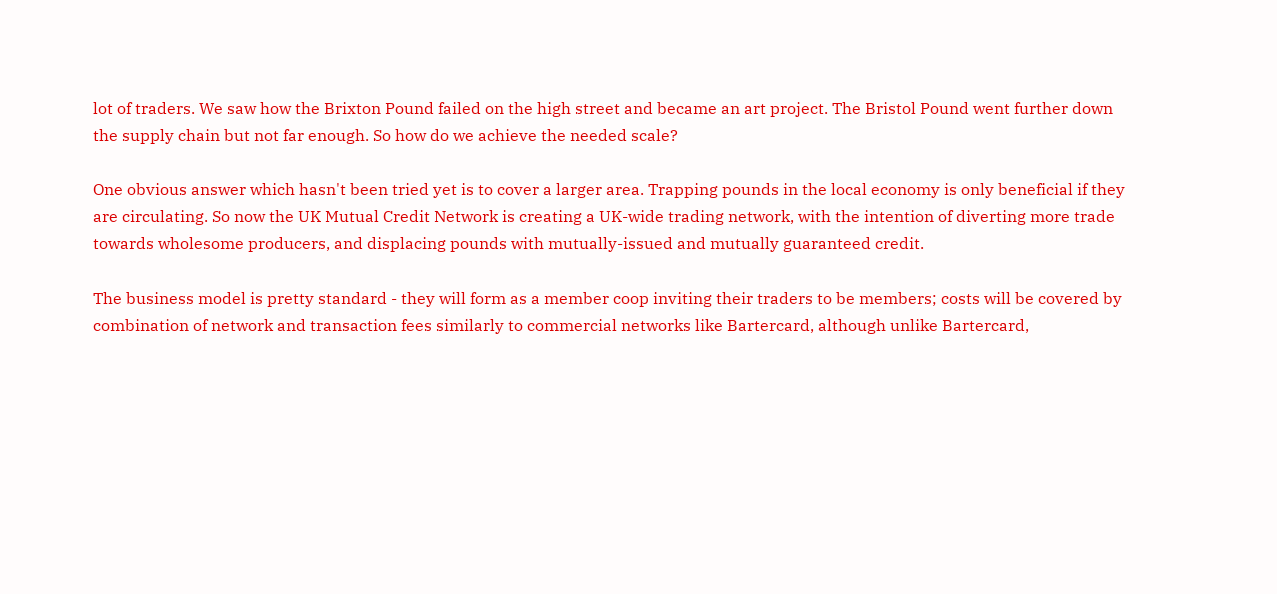lot of traders. We saw how the Brixton Pound failed on the high street and became an art project. The Bristol Pound went further down the supply chain but not far enough. So how do we achieve the needed scale?

One obvious answer which hasn't been tried yet is to cover a larger area. Trapping pounds in the local economy is only beneficial if they are circulating. So now the UK Mutual Credit Network is creating a UK-wide trading network, with the intention of diverting more trade towards wholesome producers, and displacing pounds with mutually-issued and mutually guaranteed credit.

The business model is pretty standard - they will form as a member coop inviting their traders to be members; costs will be covered by combination of network and transaction fees similarly to commercial networks like Bartercard, although unlike Bartercard,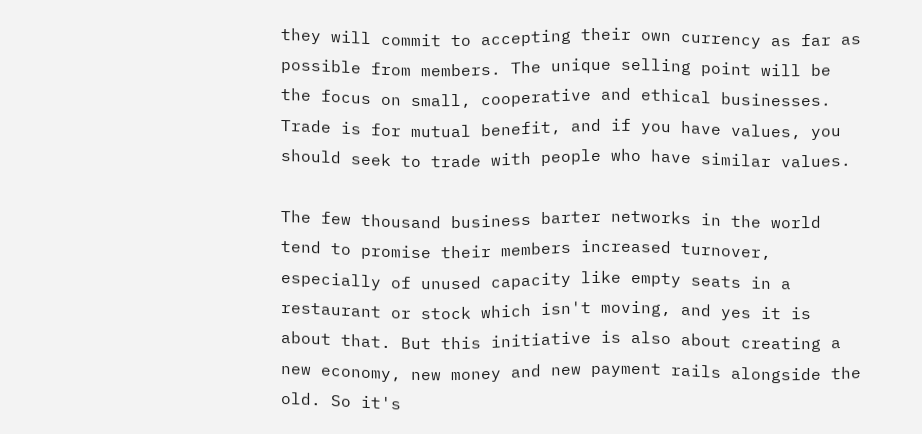they will commit to accepting their own currency as far as possible from members. The unique selling point will be the focus on small, cooperative and ethical businesses. Trade is for mutual benefit, and if you have values, you should seek to trade with people who have similar values.

The few thousand business barter networks in the world tend to promise their members increased turnover, especially of unused capacity like empty seats in a restaurant or stock which isn't moving, and yes it is about that. But this initiative is also about creating a new economy, new money and new payment rails alongside the old. So it's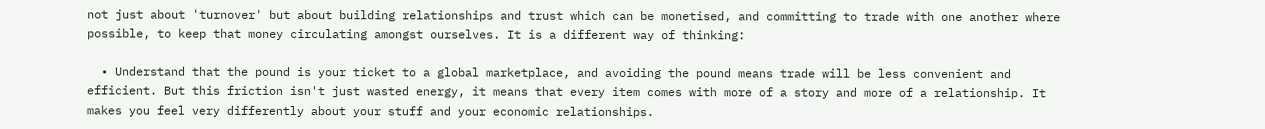not just about 'turnover' but about building relationships and trust which can be monetised, and committing to trade with one another where possible, to keep that money circulating amongst ourselves. It is a different way of thinking:

  • Understand that the pound is your ticket to a global marketplace, and avoiding the pound means trade will be less convenient and efficient. But this friction isn't just wasted energy, it means that every item comes with more of a story and more of a relationship. It makes you feel very differently about your stuff and your economic relationships.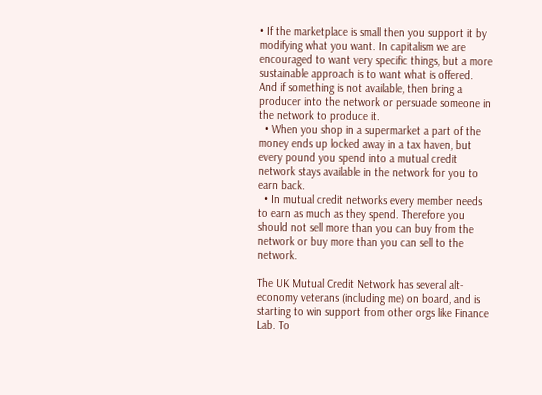• If the marketplace is small then you support it by modifying what you want. In capitalism we are encouraged to want very specific things, but a more sustainable approach is to want what is offered. And if something is not available, then bring a producer into the network or persuade someone in the network to produce it.
  • When you shop in a supermarket a part of the money ends up locked away in a tax haven, but every pound you spend into a mutual credit network stays available in the network for you to earn back.
  • In mutual credit networks every member needs to earn as much as they spend. Therefore you should not sell more than you can buy from the network or buy more than you can sell to the network.

The UK Mutual Credit Network has several alt-economy veterans (including me) on board, and is starting to win support from other orgs like Finance Lab. To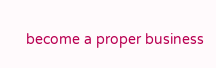become a proper business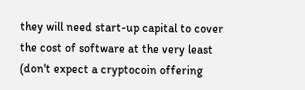they will need start-up capital to cover the cost of software at the very least (don't expect a cryptocoin offering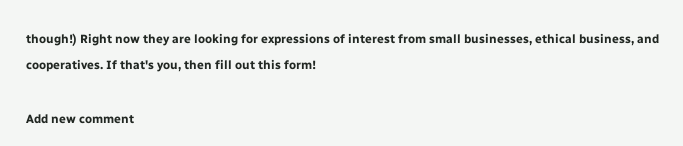though!) Right now they are looking for expressions of interest from small businesses, ethical business, and cooperatives. If that's you, then fill out this form!

Add new comment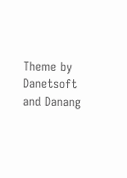Theme by Danetsoft and Danang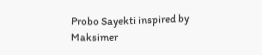Probo Sayekti inspired by Maksimer